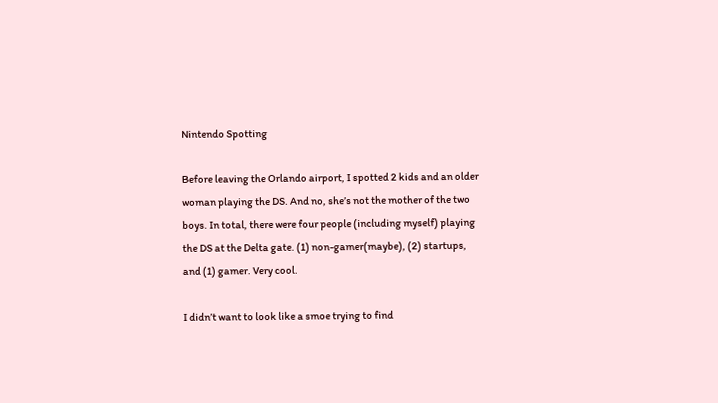Nintendo Spotting

Before leaving the Orlando airport, I spotted 2 kids and an older woman playing the DS. And no, she’s not the mother of the two boys. In total, there were four people (including myself) playing the DS at the Delta gate. (1) non-gamer(maybe), (2) startups, and (1) gamer. Very cool.

I didn’t want to look like a smoe trying to find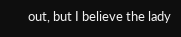out, but I believe the lady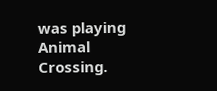was playing Animal Crossing.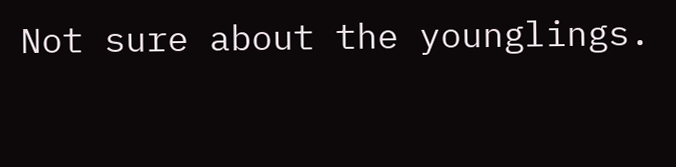Not sure about the younglings.